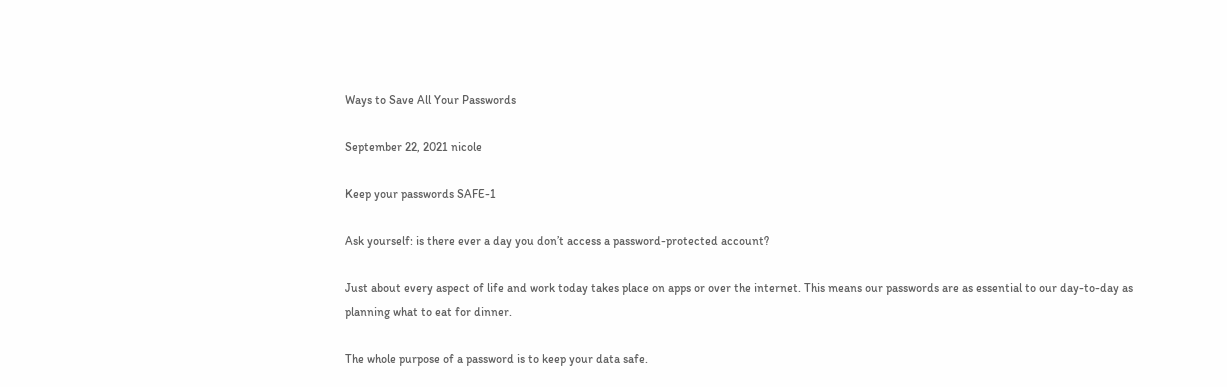Ways to Save All Your Passwords

September 22, 2021 nicole

Keep your passwords SAFE-1

Ask yourself: is there ever a day you don’t access a password-protected account?

Just about every aspect of life and work today takes place on apps or over the internet. This means our passwords are as essential to our day-to-day as planning what to eat for dinner.

The whole purpose of a password is to keep your data safe.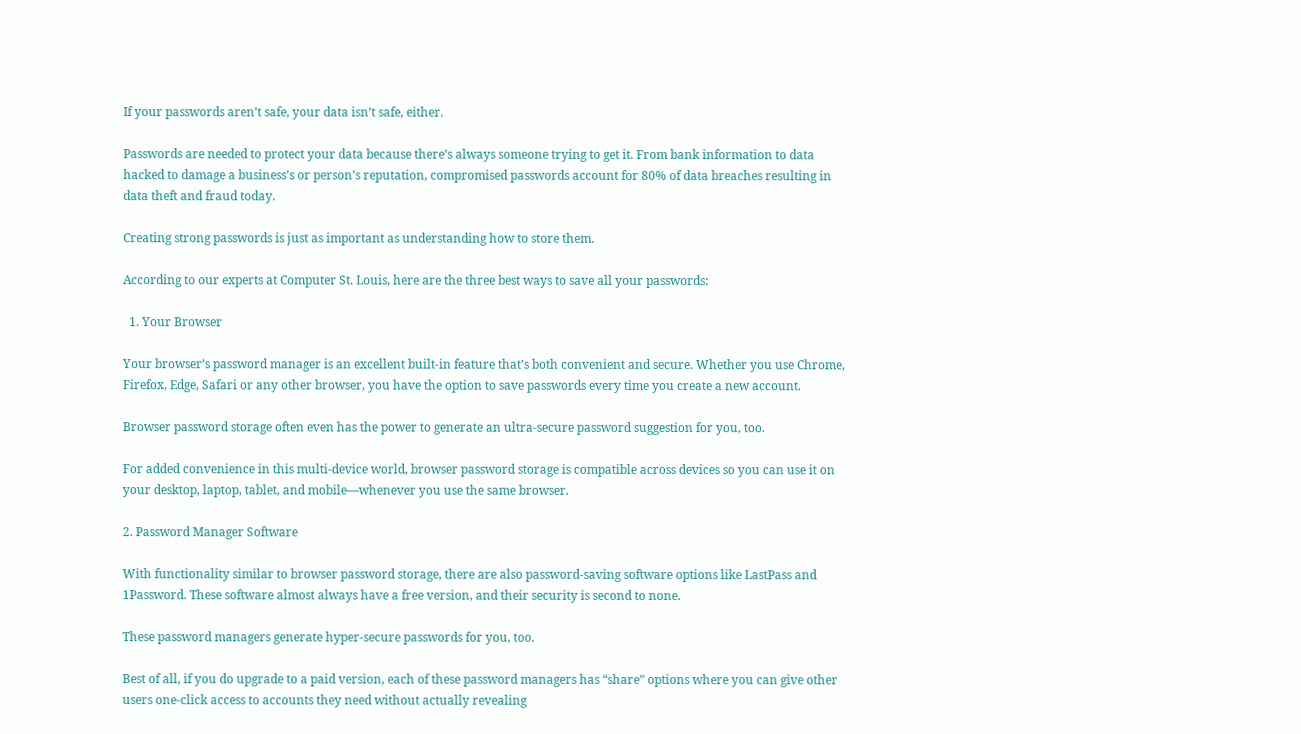If your passwords aren’t safe, your data isn’t safe, either.

Passwords are needed to protect your data because there’s always someone trying to get it. From bank information to data hacked to damage a business’s or person’s reputation, compromised passwords account for 80% of data breaches resulting in data theft and fraud today.

Creating strong passwords is just as important as understanding how to store them.

According to our experts at Computer St. Louis, here are the three best ways to save all your passwords:

  1. Your Browser

Your browser’s password manager is an excellent built-in feature that’s both convenient and secure. Whether you use Chrome, Firefox, Edge, Safari or any other browser, you have the option to save passwords every time you create a new account.

Browser password storage often even has the power to generate an ultra-secure password suggestion for you, too.

For added convenience in this multi-device world, browser password storage is compatible across devices so you can use it on your desktop, laptop, tablet, and mobile—whenever you use the same browser.

2. Password Manager Software

With functionality similar to browser password storage, there are also password-saving software options like LastPass and 1Password. These software almost always have a free version, and their security is second to none.

These password managers generate hyper-secure passwords for you, too.

Best of all, if you do upgrade to a paid version, each of these password managers has “share” options where you can give other users one-click access to accounts they need without actually revealing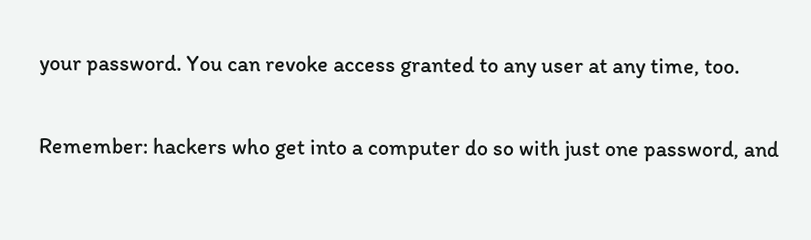your password. You can revoke access granted to any user at any time, too.

Remember: hackers who get into a computer do so with just one password, and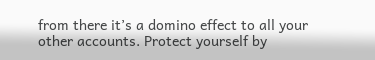from there it’s a domino effect to all your other accounts. Protect yourself by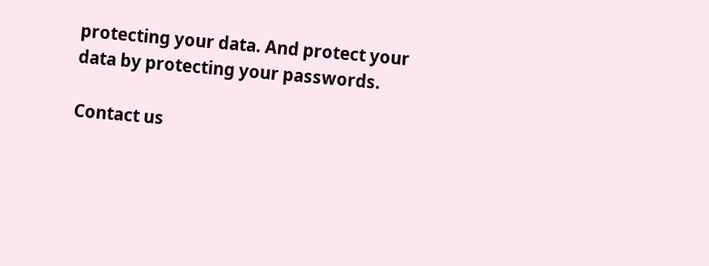protecting your data. And protect your data by protecting your passwords.

Contact us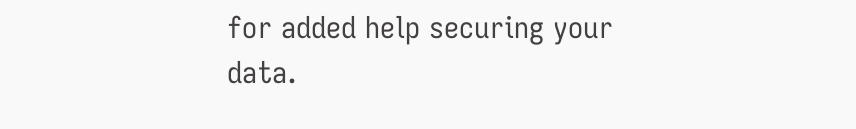for added help securing your data.